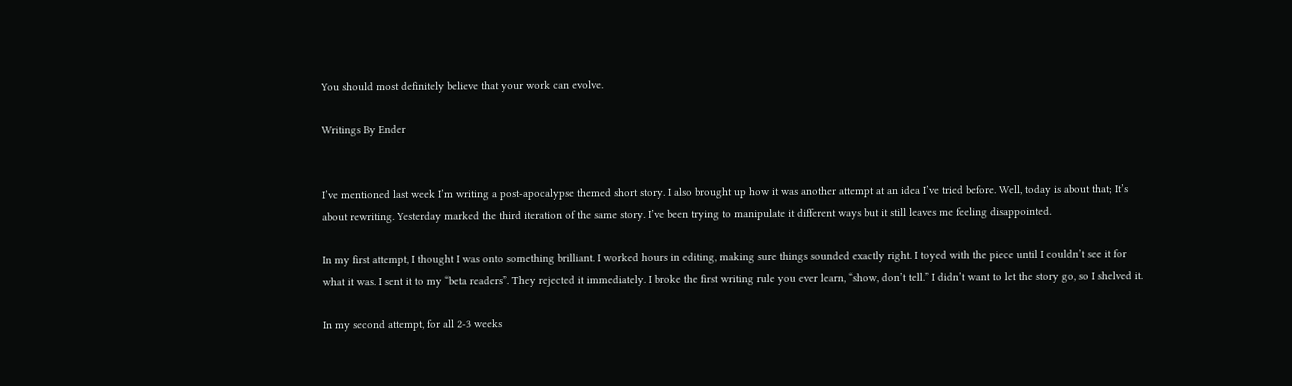You should most definitely believe that your work can evolve.

Writings By Ender


I’ve mentioned last week I’m writing a post-apocalypse themed short story. I also brought up how it was another attempt at an idea I’ve tried before. Well, today is about that; It’s about rewriting. Yesterday marked the third iteration of the same story. I’ve been trying to manipulate it different ways but it still leaves me feeling disappointed.

In my first attempt, I thought I was onto something brilliant. I worked hours in editing, making sure things sounded exactly right. I toyed with the piece until I couldn’t see it for what it was. I sent it to my “beta readers”. They rejected it immediately. I broke the first writing rule you ever learn, “show, don’t tell.” I didn’t want to let the story go, so I shelved it.

In my second attempt, for all 2-3 weeks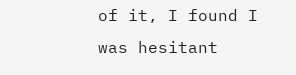of it, I found I was hesitant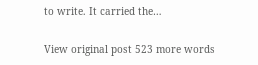to write. It carried the…

View original post 523 more words